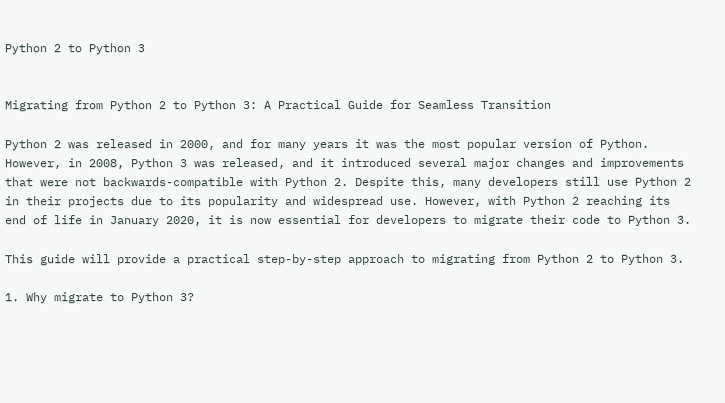Python 2 to Python 3


Migrating from Python 2 to Python 3: A Practical Guide for Seamless Transition

Python 2 was released in 2000, and for many years it was the most popular version of Python. However, in 2008, Python 3 was released, and it introduced several major changes and improvements that were not backwards-compatible with Python 2. Despite this, many developers still use Python 2 in their projects due to its popularity and widespread use. However, with Python 2 reaching its end of life in January 2020, it is now essential for developers to migrate their code to Python 3.

This guide will provide a practical step-by-step approach to migrating from Python 2 to Python 3.

1. Why migrate to Python 3?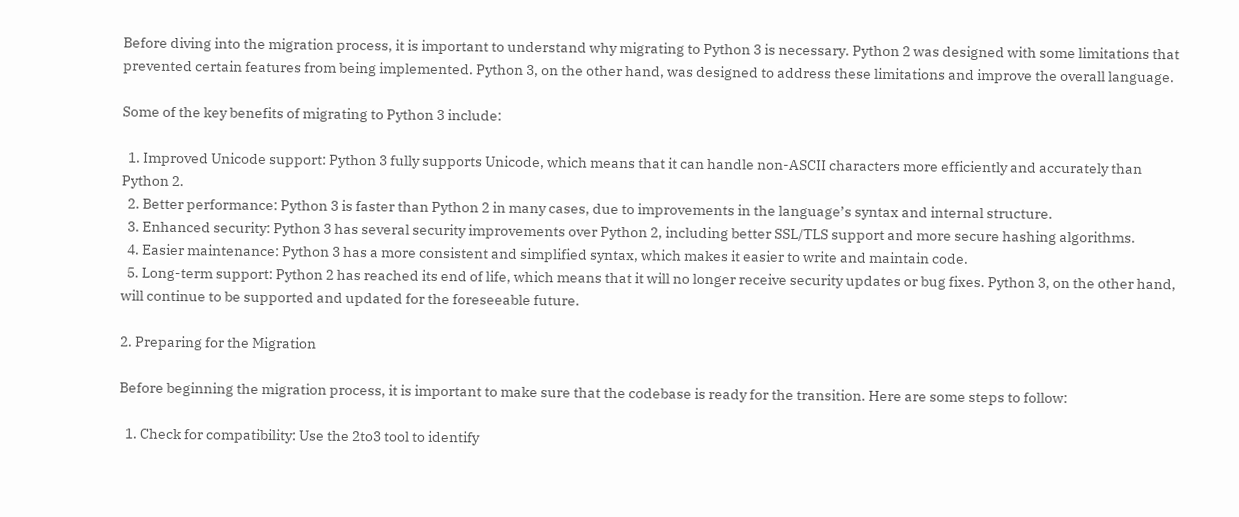Before diving into the migration process, it is important to understand why migrating to Python 3 is necessary. Python 2 was designed with some limitations that prevented certain features from being implemented. Python 3, on the other hand, was designed to address these limitations and improve the overall language.

Some of the key benefits of migrating to Python 3 include:

  1. Improved Unicode support: Python 3 fully supports Unicode, which means that it can handle non-ASCII characters more efficiently and accurately than Python 2.
  2. Better performance: Python 3 is faster than Python 2 in many cases, due to improvements in the language’s syntax and internal structure.
  3. Enhanced security: Python 3 has several security improvements over Python 2, including better SSL/TLS support and more secure hashing algorithms.
  4. Easier maintenance: Python 3 has a more consistent and simplified syntax, which makes it easier to write and maintain code.
  5. Long-term support: Python 2 has reached its end of life, which means that it will no longer receive security updates or bug fixes. Python 3, on the other hand, will continue to be supported and updated for the foreseeable future.

2. Preparing for the Migration

Before beginning the migration process, it is important to make sure that the codebase is ready for the transition. Here are some steps to follow:

  1. Check for compatibility: Use the 2to3 tool to identify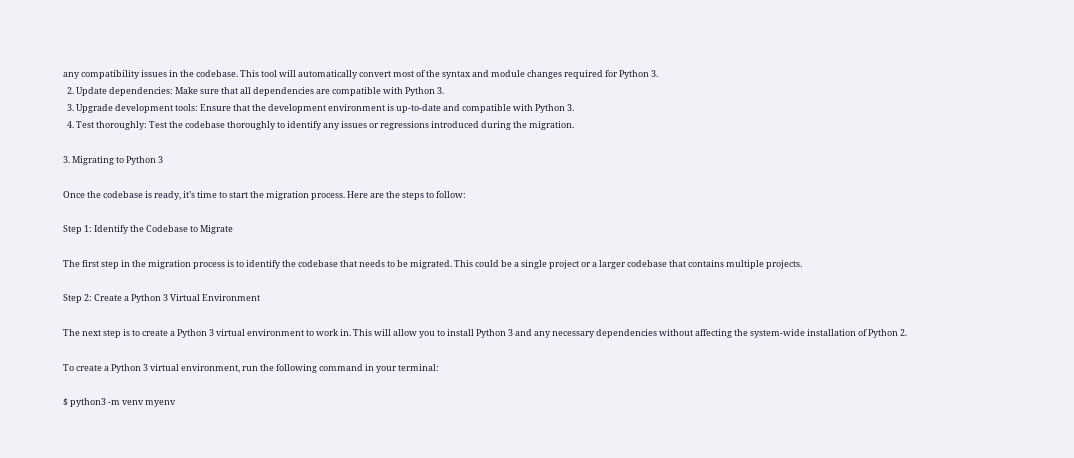any compatibility issues in the codebase. This tool will automatically convert most of the syntax and module changes required for Python 3.
  2. Update dependencies: Make sure that all dependencies are compatible with Python 3.
  3. Upgrade development tools: Ensure that the development environment is up-to-date and compatible with Python 3.
  4. Test thoroughly: Test the codebase thoroughly to identify any issues or regressions introduced during the migration.

3. Migrating to Python 3

Once the codebase is ready, it’s time to start the migration process. Here are the steps to follow:

Step 1: Identify the Codebase to Migrate

The first step in the migration process is to identify the codebase that needs to be migrated. This could be a single project or a larger codebase that contains multiple projects.

Step 2: Create a Python 3 Virtual Environment

The next step is to create a Python 3 virtual environment to work in. This will allow you to install Python 3 and any necessary dependencies without affecting the system-wide installation of Python 2.

To create a Python 3 virtual environment, run the following command in your terminal:

$ python3 -m venv myenv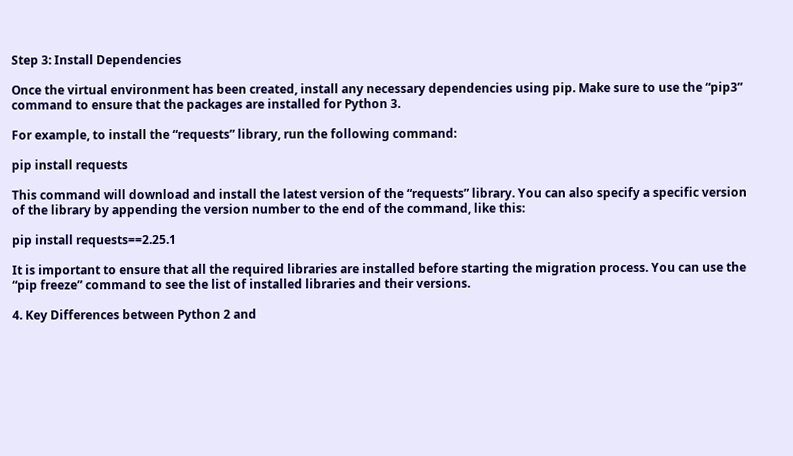Step 3: Install Dependencies

Once the virtual environment has been created, install any necessary dependencies using pip. Make sure to use the “pip3” command to ensure that the packages are installed for Python 3.

For example, to install the “requests” library, run the following command:

pip install requests

This command will download and install the latest version of the “requests” library. You can also specify a specific version of the library by appending the version number to the end of the command, like this:

pip install requests==2.25.1

It is important to ensure that all the required libraries are installed before starting the migration process. You can use the “pip freeze” command to see the list of installed libraries and their versions.

4. Key Differences between Python 2 and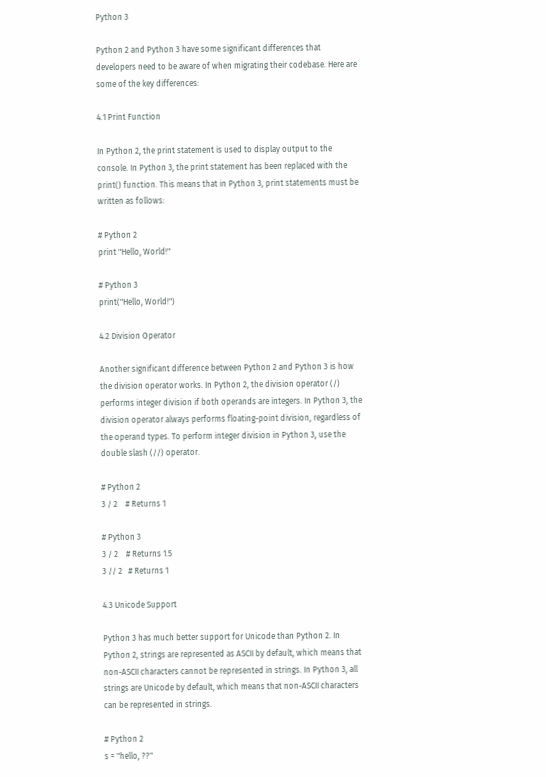Python 3

Python 2 and Python 3 have some significant differences that developers need to be aware of when migrating their codebase. Here are some of the key differences:

4.1 Print Function

In Python 2, the print statement is used to display output to the console. In Python 3, the print statement has been replaced with the print() function. This means that in Python 3, print statements must be written as follows:

# Python 2
print "Hello, World!"

# Python 3
print("Hello, World!")

4.2 Division Operator

Another significant difference between Python 2 and Python 3 is how the division operator works. In Python 2, the division operator (/) performs integer division if both operands are integers. In Python 3, the division operator always performs floating-point division, regardless of the operand types. To perform integer division in Python 3, use the double slash (//) operator.

# Python 2
3 / 2    # Returns 1

# Python 3
3 / 2    # Returns 1.5
3 // 2   # Returns 1

4.3 Unicode Support

Python 3 has much better support for Unicode than Python 2. In Python 2, strings are represented as ASCII by default, which means that non-ASCII characters cannot be represented in strings. In Python 3, all strings are Unicode by default, which means that non-ASCII characters can be represented in strings.

# Python 2
s = "hello, ??"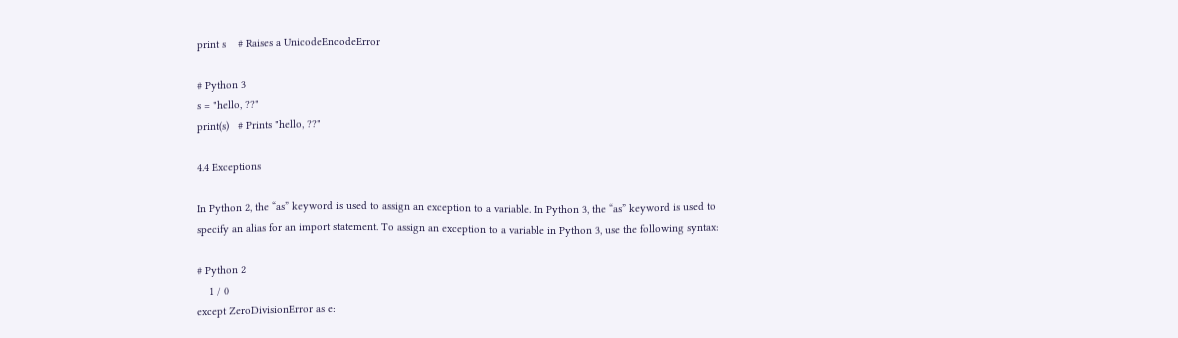print s    # Raises a UnicodeEncodeError

# Python 3
s = "hello, ??"
print(s)   # Prints "hello, ??"

4.4 Exceptions

In Python 2, the “as” keyword is used to assign an exception to a variable. In Python 3, the “as” keyword is used to specify an alias for an import statement. To assign an exception to a variable in Python 3, use the following syntax:

# Python 2
    1 / 0
except ZeroDivisionError as e: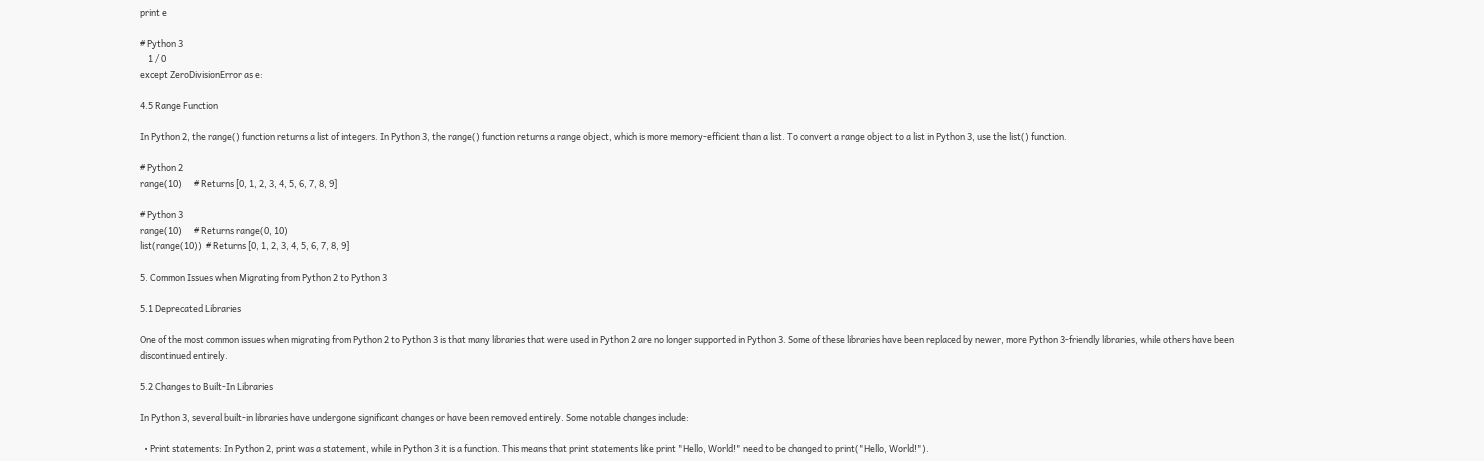print e

# Python 3
    1 / 0
except ZeroDivisionError as e:

4.5 Range Function

In Python 2, the range() function returns a list of integers. In Python 3, the range() function returns a range object, which is more memory-efficient than a list. To convert a range object to a list in Python 3, use the list() function.

# Python 2
range(10)      # Returns [0, 1, 2, 3, 4, 5, 6, 7, 8, 9]

# Python 3
range(10)      # Returns range(0, 10)
list(range(10))  # Returns [0, 1, 2, 3, 4, 5, 6, 7, 8, 9]

5. Common Issues when Migrating from Python 2 to Python 3

5.1 Deprecated Libraries

One of the most common issues when migrating from Python 2 to Python 3 is that many libraries that were used in Python 2 are no longer supported in Python 3. Some of these libraries have been replaced by newer, more Python 3-friendly libraries, while others have been discontinued entirely.

5.2 Changes to Built-In Libraries

In Python 3, several built-in libraries have undergone significant changes or have been removed entirely. Some notable changes include:

  • Print statements: In Python 2, print was a statement, while in Python 3 it is a function. This means that print statements like print "Hello, World!" need to be changed to print("Hello, World!").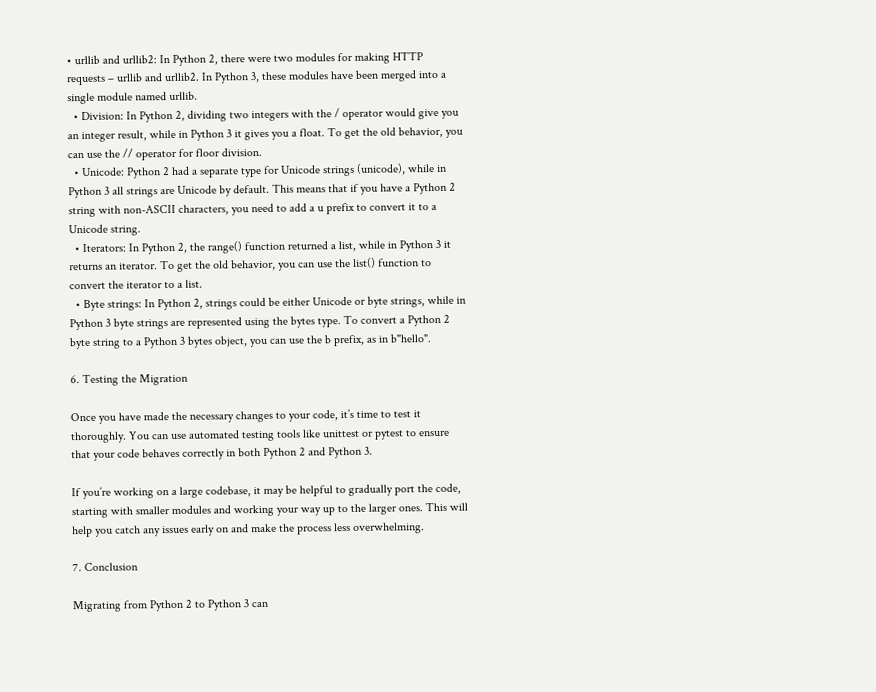• urllib and urllib2: In Python 2, there were two modules for making HTTP requests – urllib and urllib2. In Python 3, these modules have been merged into a single module named urllib.
  • Division: In Python 2, dividing two integers with the / operator would give you an integer result, while in Python 3 it gives you a float. To get the old behavior, you can use the // operator for floor division.
  • Unicode: Python 2 had a separate type for Unicode strings (unicode), while in Python 3 all strings are Unicode by default. This means that if you have a Python 2 string with non-ASCII characters, you need to add a u prefix to convert it to a Unicode string.
  • Iterators: In Python 2, the range() function returned a list, while in Python 3 it returns an iterator. To get the old behavior, you can use the list() function to convert the iterator to a list.
  • Byte strings: In Python 2, strings could be either Unicode or byte strings, while in Python 3 byte strings are represented using the bytes type. To convert a Python 2 byte string to a Python 3 bytes object, you can use the b prefix, as in b"hello".

6. Testing the Migration

Once you have made the necessary changes to your code, it’s time to test it thoroughly. You can use automated testing tools like unittest or pytest to ensure that your code behaves correctly in both Python 2 and Python 3.

If you’re working on a large codebase, it may be helpful to gradually port the code, starting with smaller modules and working your way up to the larger ones. This will help you catch any issues early on and make the process less overwhelming.

7. Conclusion

Migrating from Python 2 to Python 3 can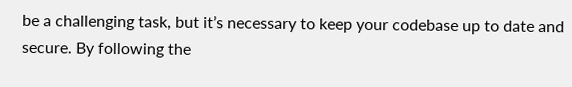be a challenging task, but it’s necessary to keep your codebase up to date and secure. By following the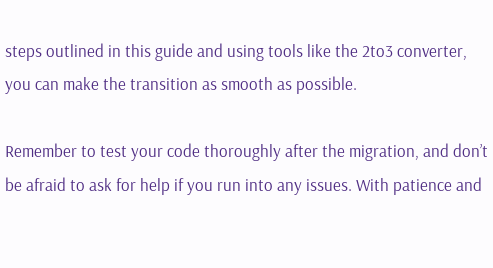steps outlined in this guide and using tools like the 2to3 converter, you can make the transition as smooth as possible.

Remember to test your code thoroughly after the migration, and don’t be afraid to ask for help if you run into any issues. With patience and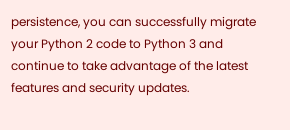persistence, you can successfully migrate your Python 2 code to Python 3 and continue to take advantage of the latest features and security updates.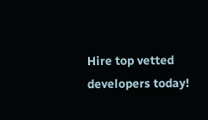Hire top vetted developers today!